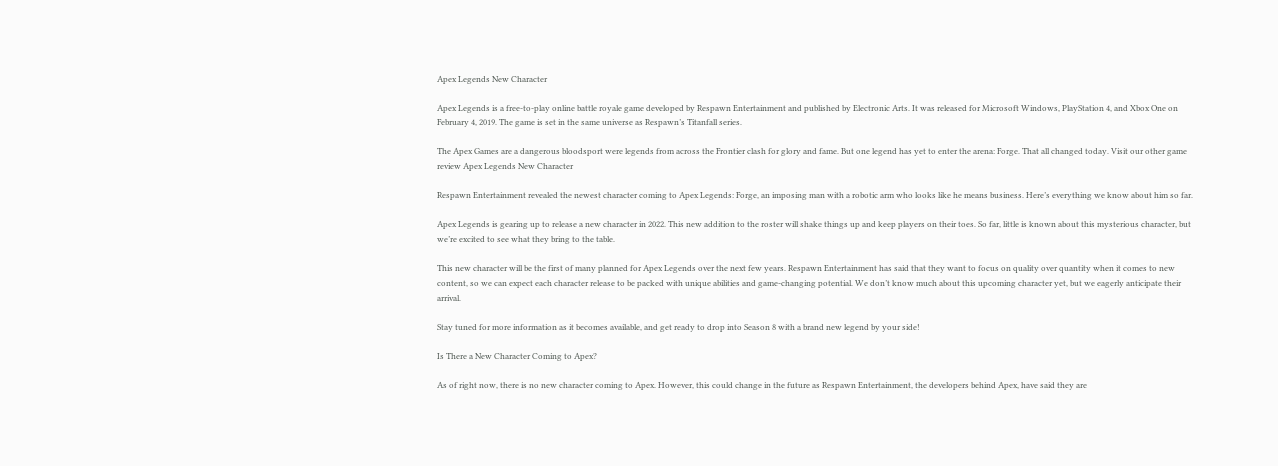Apex Legends New Character

Apex Legends is a free-to-play online battle royale game developed by Respawn Entertainment and published by Electronic Arts. It was released for Microsoft Windows, PlayStation 4, and Xbox One on February 4, 2019. The game is set in the same universe as Respawn’s Titanfall series.

The Apex Games are a dangerous bloodsport were legends from across the Frontier clash for glory and fame. But one legend has yet to enter the arena: Forge. That all changed today. Visit our other game review Apex Legends New Character

Respawn Entertainment revealed the newest character coming to Apex Legends: Forge, an imposing man with a robotic arm who looks like he means business. Here’s everything we know about him so far.

Apex Legends is gearing up to release a new character in 2022. This new addition to the roster will shake things up and keep players on their toes. So far, little is known about this mysterious character, but we’re excited to see what they bring to the table.

This new character will be the first of many planned for Apex Legends over the next few years. Respawn Entertainment has said that they want to focus on quality over quantity when it comes to new content, so we can expect each character release to be packed with unique abilities and game-changing potential. We don’t know much about this upcoming character yet, but we eagerly anticipate their arrival.

Stay tuned for more information as it becomes available, and get ready to drop into Season 8 with a brand new legend by your side!

Is There a New Character Coming to Apex?

As of right now, there is no new character coming to Apex. However, this could change in the future as Respawn Entertainment, the developers behind Apex, have said they are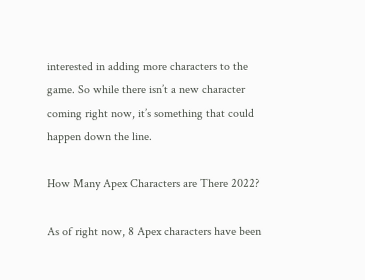interested in adding more characters to the game. So while there isn’t a new character coming right now, it’s something that could happen down the line.

How Many Apex Characters are There 2022?

As of right now, 8 Apex characters have been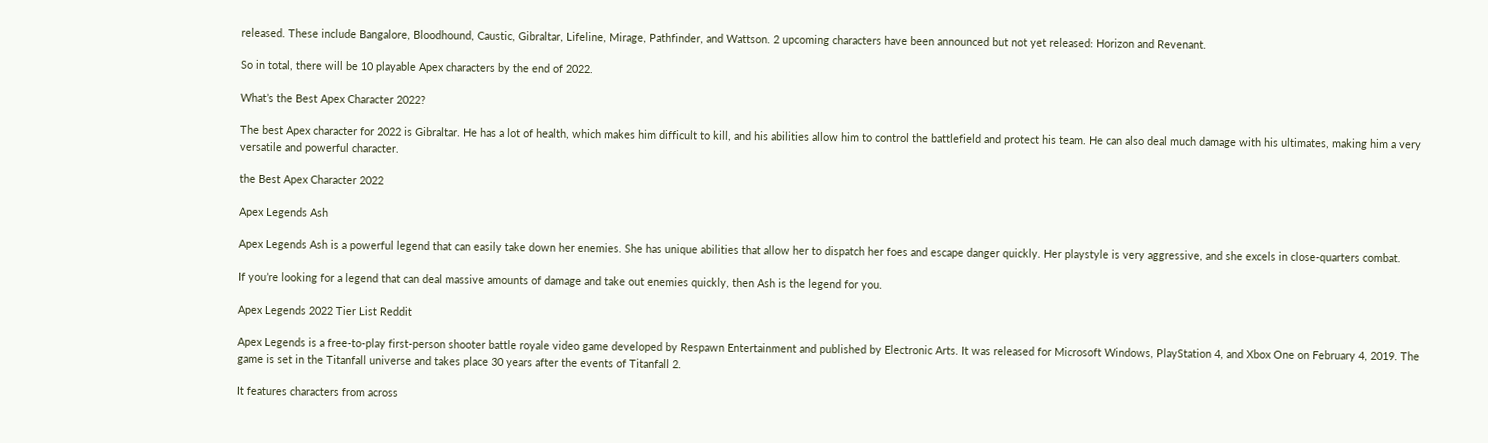released. These include Bangalore, Bloodhound, Caustic, Gibraltar, Lifeline, Mirage, Pathfinder, and Wattson. 2 upcoming characters have been announced but not yet released: Horizon and Revenant.

So in total, there will be 10 playable Apex characters by the end of 2022.

What’s the Best Apex Character 2022?

The best Apex character for 2022 is Gibraltar. He has a lot of health, which makes him difficult to kill, and his abilities allow him to control the battlefield and protect his team. He can also deal much damage with his ultimates, making him a very versatile and powerful character.

the Best Apex Character 2022

Apex Legends Ash

Apex Legends Ash is a powerful legend that can easily take down her enemies. She has unique abilities that allow her to dispatch her foes and escape danger quickly. Her playstyle is very aggressive, and she excels in close-quarters combat.

If you’re looking for a legend that can deal massive amounts of damage and take out enemies quickly, then Ash is the legend for you.

Apex Legends 2022 Tier List Reddit

Apex Legends is a free-to-play first-person shooter battle royale video game developed by Respawn Entertainment and published by Electronic Arts. It was released for Microsoft Windows, PlayStation 4, and Xbox One on February 4, 2019. The game is set in the Titanfall universe and takes place 30 years after the events of Titanfall 2.

It features characters from across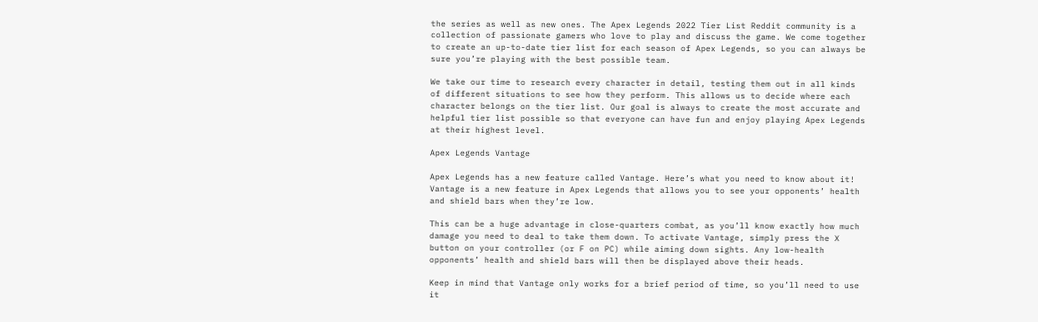the series as well as new ones. The Apex Legends 2022 Tier List Reddit community is a collection of passionate gamers who love to play and discuss the game. We come together to create an up-to-date tier list for each season of Apex Legends, so you can always be sure you’re playing with the best possible team.

We take our time to research every character in detail, testing them out in all kinds of different situations to see how they perform. This allows us to decide where each character belongs on the tier list. Our goal is always to create the most accurate and helpful tier list possible so that everyone can have fun and enjoy playing Apex Legends at their highest level.

Apex Legends Vantage

Apex Legends has a new feature called Vantage. Here’s what you need to know about it! Vantage is a new feature in Apex Legends that allows you to see your opponents’ health and shield bars when they’re low.

This can be a huge advantage in close-quarters combat, as you’ll know exactly how much damage you need to deal to take them down. To activate Vantage, simply press the X button on your controller (or F on PC) while aiming down sights. Any low-health opponents’ health and shield bars will then be displayed above their heads.

Keep in mind that Vantage only works for a brief period of time, so you’ll need to use it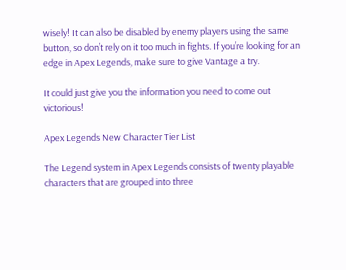wisely! It can also be disabled by enemy players using the same button, so don’t rely on it too much in fights. If you’re looking for an edge in Apex Legends, make sure to give Vantage a try.

It could just give you the information you need to come out victorious!

Apex Legends New Character Tier List

The Legend system in Apex Legends consists of twenty playable characters that are grouped into three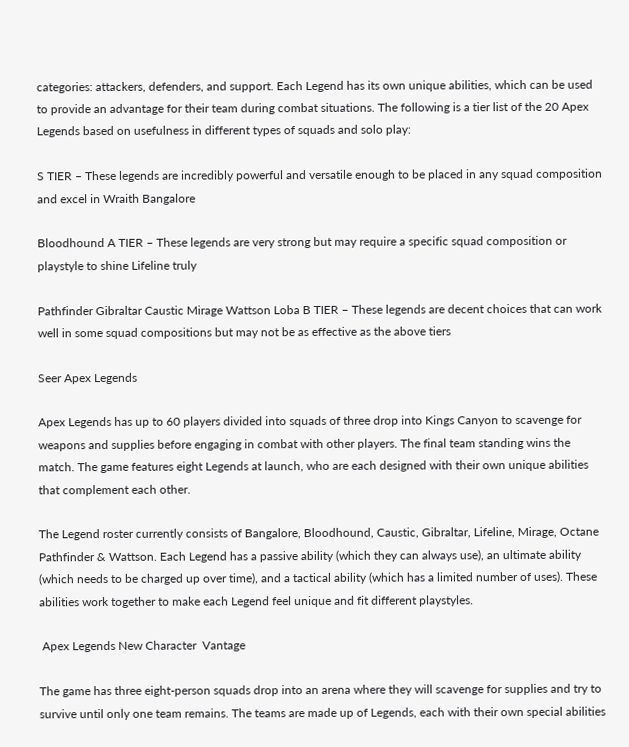categories: attackers, defenders, and support. Each Legend has its own unique abilities, which can be used to provide an advantage for their team during combat situations. The following is a tier list of the 20 Apex Legends based on usefulness in different types of squads and solo play:

S TIER – These legends are incredibly powerful and versatile enough to be placed in any squad composition and excel in Wraith Bangalore

Bloodhound A TIER – These legends are very strong but may require a specific squad composition or playstyle to shine Lifeline truly

Pathfinder Gibraltar Caustic Mirage Wattson Loba B TIER – These legends are decent choices that can work well in some squad compositions but may not be as effective as the above tiers

Seer Apex Legends

Apex Legends has up to 60 players divided into squads of three drop into Kings Canyon to scavenge for weapons and supplies before engaging in combat with other players. The final team standing wins the match. The game features eight Legends at launch, who are each designed with their own unique abilities that complement each other.

The Legend roster currently consists of Bangalore, Bloodhound, Caustic, Gibraltar, Lifeline, Mirage, Octane Pathfinder & Wattson. Each Legend has a passive ability (which they can always use), an ultimate ability (which needs to be charged up over time), and a tactical ability (which has a limited number of uses). These abilities work together to make each Legend feel unique and fit different playstyles.

 Apex Legends New Character  Vantage

The game has three eight-person squads drop into an arena where they will scavenge for supplies and try to survive until only one team remains. The teams are made up of Legends, each with their own special abilities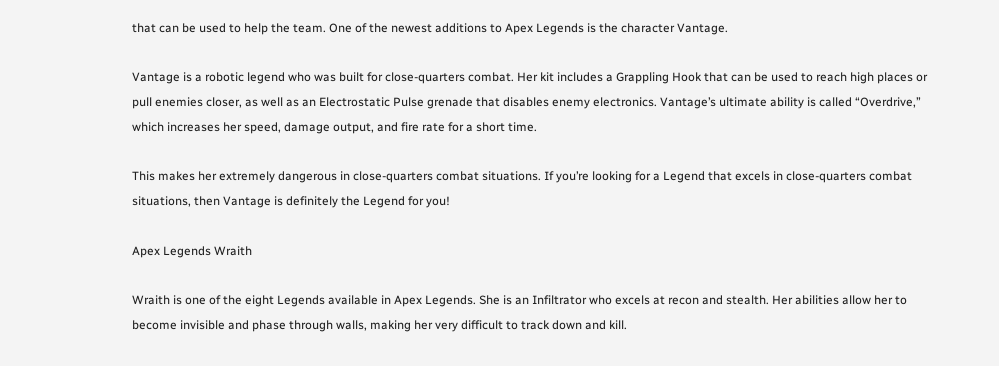that can be used to help the team. One of the newest additions to Apex Legends is the character Vantage.

Vantage is a robotic legend who was built for close-quarters combat. Her kit includes a Grappling Hook that can be used to reach high places or pull enemies closer, as well as an Electrostatic Pulse grenade that disables enemy electronics. Vantage’s ultimate ability is called “Overdrive,” which increases her speed, damage output, and fire rate for a short time.

This makes her extremely dangerous in close-quarters combat situations. If you’re looking for a Legend that excels in close-quarters combat situations, then Vantage is definitely the Legend for you!

Apex Legends Wraith

Wraith is one of the eight Legends available in Apex Legends. She is an Infiltrator who excels at recon and stealth. Her abilities allow her to become invisible and phase through walls, making her very difficult to track down and kill.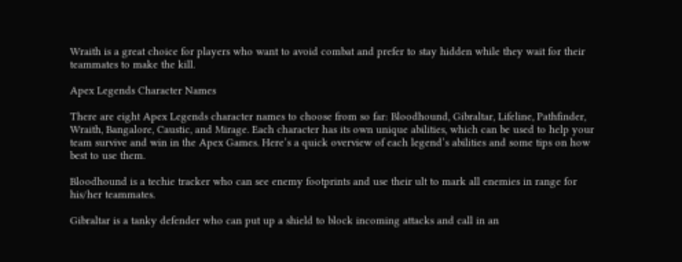Wraith is a great choice for players who want to avoid combat and prefer to stay hidden while they wait for their teammates to make the kill.

Apex Legends Character Names

There are eight Apex Legends character names to choose from so far: Bloodhound, Gibraltar, Lifeline, Pathfinder, Wraith, Bangalore, Caustic, and Mirage. Each character has its own unique abilities, which can be used to help your team survive and win in the Apex Games. Here’s a quick overview of each legend’s abilities and some tips on how best to use them.

Bloodhound is a techie tracker who can see enemy footprints and use their ult to mark all enemies in range for his/her teammates.

Gibraltar is a tanky defender who can put up a shield to block incoming attacks and call in an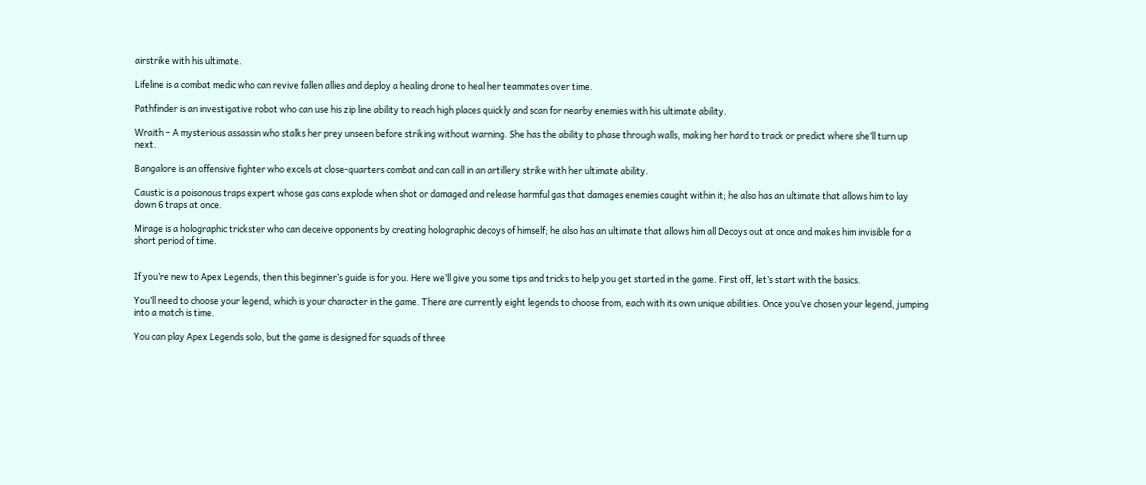airstrike with his ultimate.

Lifeline is a combat medic who can revive fallen allies and deploy a healing drone to heal her teammates over time.

Pathfinder is an investigative robot who can use his zip line ability to reach high places quickly and scan for nearby enemies with his ultimate ability.

Wraith – A mysterious assassin who stalks her prey unseen before striking without warning. She has the ability to phase through walls, making her hard to track or predict where she’ll turn up next.

Bangalore is an offensive fighter who excels at close-quarters combat and can call in an artillery strike with her ultimate ability.

Caustic is a poisonous traps expert whose gas cans explode when shot or damaged and release harmful gas that damages enemies caught within it; he also has an ultimate that allows him to lay down 6 traps at once.

Mirage is a holographic trickster who can deceive opponents by creating holographic decoys of himself; he also has an ultimate that allows him all Decoys out at once and makes him invisible for a short period of time.


If you’re new to Apex Legends, then this beginner’s guide is for you. Here we’ll give you some tips and tricks to help you get started in the game. First off, let’s start with the basics.

You’ll need to choose your legend, which is your character in the game. There are currently eight legends to choose from, each with its own unique abilities. Once you’ve chosen your legend, jumping into a match is time.

You can play Apex Legends solo, but the game is designed for squads of three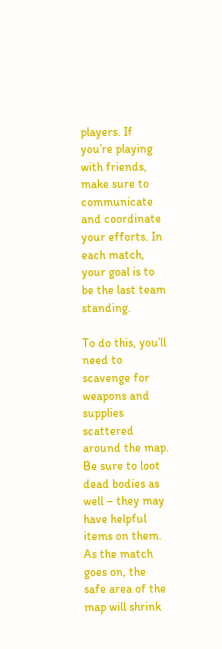players. If you’re playing with friends, make sure to communicate and coordinate your efforts. In each match, your goal is to be the last team standing.

To do this, you’ll need to scavenge for weapons and supplies scattered around the map. Be sure to loot dead bodies as well – they may have helpful items on them. As the match goes on, the safe area of the map will shrink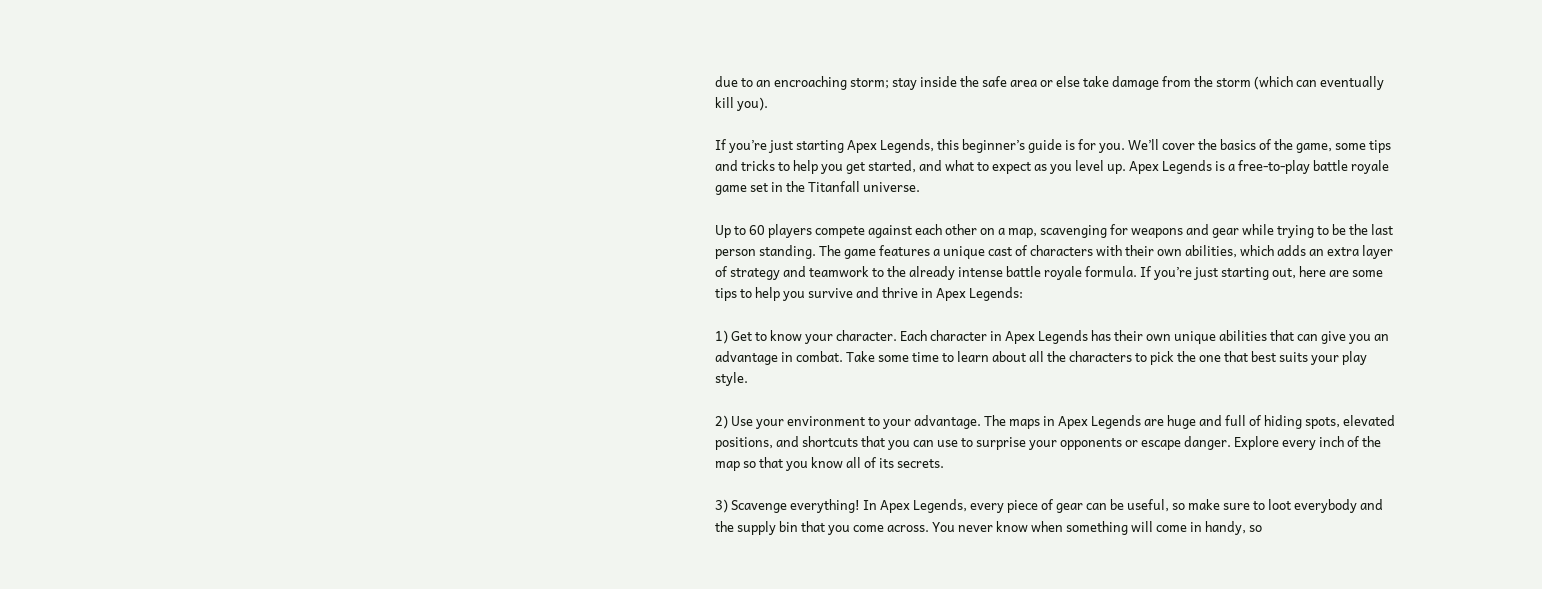due to an encroaching storm; stay inside the safe area or else take damage from the storm (which can eventually kill you).

If you’re just starting Apex Legends, this beginner’s guide is for you. We’ll cover the basics of the game, some tips and tricks to help you get started, and what to expect as you level up. Apex Legends is a free-to-play battle royale game set in the Titanfall universe.

Up to 60 players compete against each other on a map, scavenging for weapons and gear while trying to be the last person standing. The game features a unique cast of characters with their own abilities, which adds an extra layer of strategy and teamwork to the already intense battle royale formula. If you’re just starting out, here are some tips to help you survive and thrive in Apex Legends:

1) Get to know your character. Each character in Apex Legends has their own unique abilities that can give you an advantage in combat. Take some time to learn about all the characters to pick the one that best suits your play style.

2) Use your environment to your advantage. The maps in Apex Legends are huge and full of hiding spots, elevated positions, and shortcuts that you can use to surprise your opponents or escape danger. Explore every inch of the map so that you know all of its secrets.

3) Scavenge everything! In Apex Legends, every piece of gear can be useful, so make sure to loot everybody and the supply bin that you come across. You never know when something will come in handy, so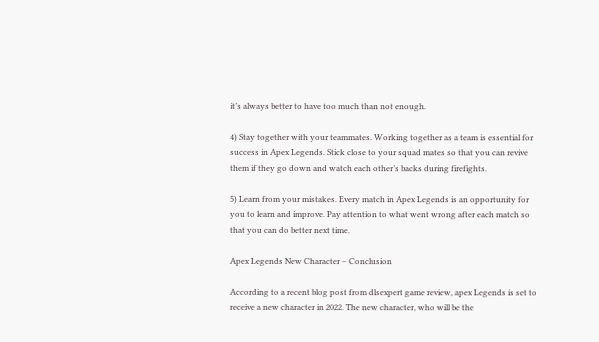it’s always better to have too much than not enough.

4) Stay together with your teammates. Working together as a team is essential for success in Apex Legends. Stick close to your squad mates so that you can revive them if they go down and watch each other’s backs during firefights.

5) Learn from your mistakes. Every match in Apex Legends is an opportunity for you to learn and improve. Pay attention to what went wrong after each match so that you can do better next time.

Apex Legends New Character – Conclusion

According to a recent blog post from dlsexpert game review, apex Legends is set to receive a new character in 2022. The new character, who will be the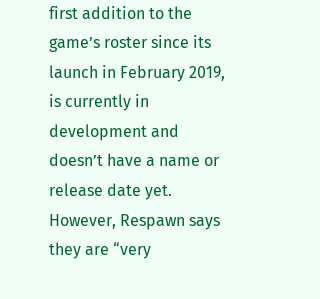first addition to the game’s roster since its launch in February 2019, is currently in development and doesn’t have a name or release date yet. However, Respawn says they are “very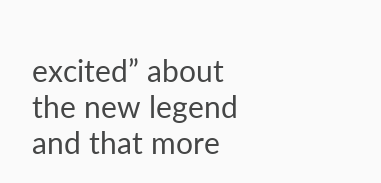excited” about the new legend and that more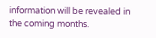information will be revealed in the coming months.